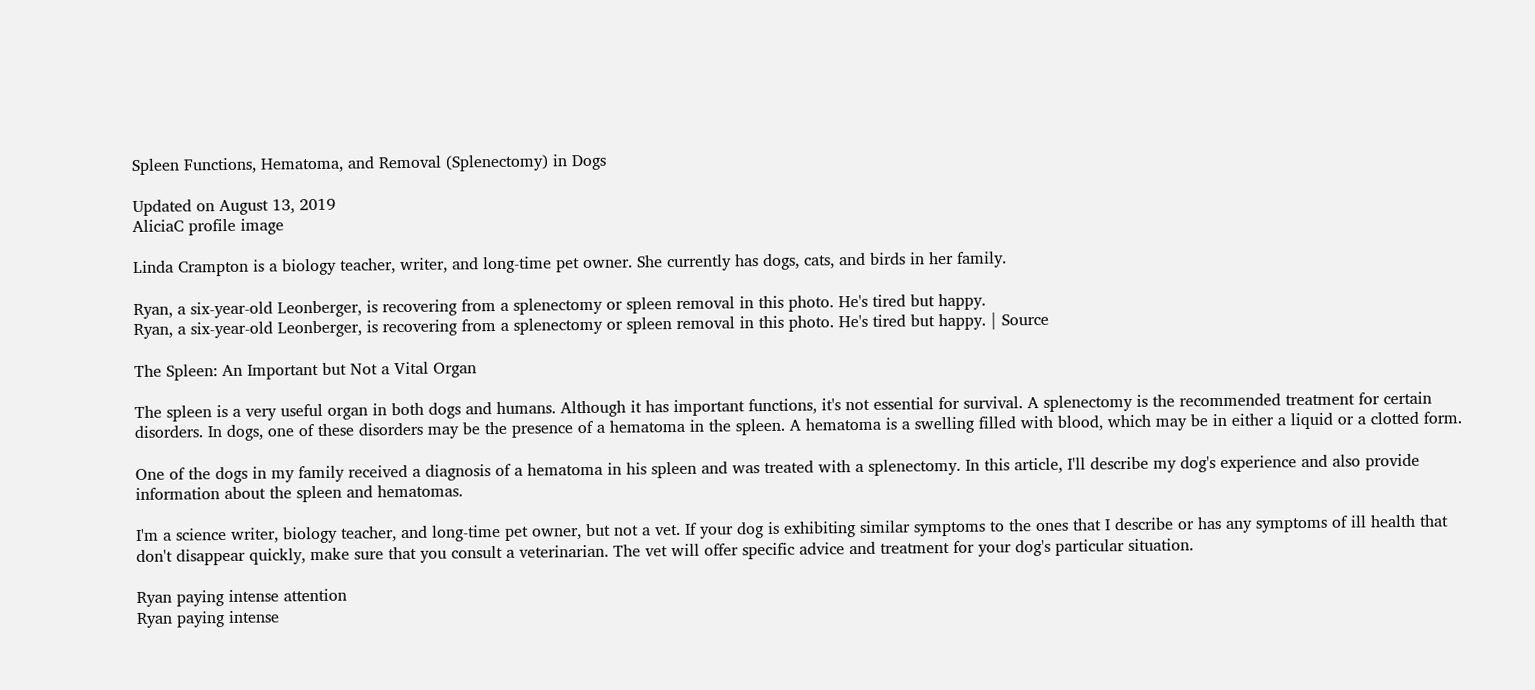Spleen Functions, Hematoma, and Removal (Splenectomy) in Dogs

Updated on August 13, 2019
AliciaC profile image

Linda Crampton is a biology teacher, writer, and long-time pet owner. She currently has dogs, cats, and birds in her family.

Ryan, a six-year-old Leonberger, is recovering from a splenectomy or spleen removal in this photo. He's tired but happy.
Ryan, a six-year-old Leonberger, is recovering from a splenectomy or spleen removal in this photo. He's tired but happy. | Source

The Spleen: An Important but Not a Vital Organ

The spleen is a very useful organ in both dogs and humans. Although it has important functions, it's not essential for survival. A splenectomy is the recommended treatment for certain disorders. In dogs, one of these disorders may be the presence of a hematoma in the spleen. A hematoma is a swelling filled with blood, which may be in either a liquid or a clotted form.

One of the dogs in my family received a diagnosis of a hematoma in his spleen and was treated with a splenectomy. In this article, I'll describe my dog's experience and also provide information about the spleen and hematomas.

I'm a science writer, biology teacher, and long-time pet owner, but not a vet. If your dog is exhibiting similar symptoms to the ones that I describe or has any symptoms of ill health that don't disappear quickly, make sure that you consult a veterinarian. The vet will offer specific advice and treatment for your dog's particular situation.

Ryan paying intense attention
Ryan paying intense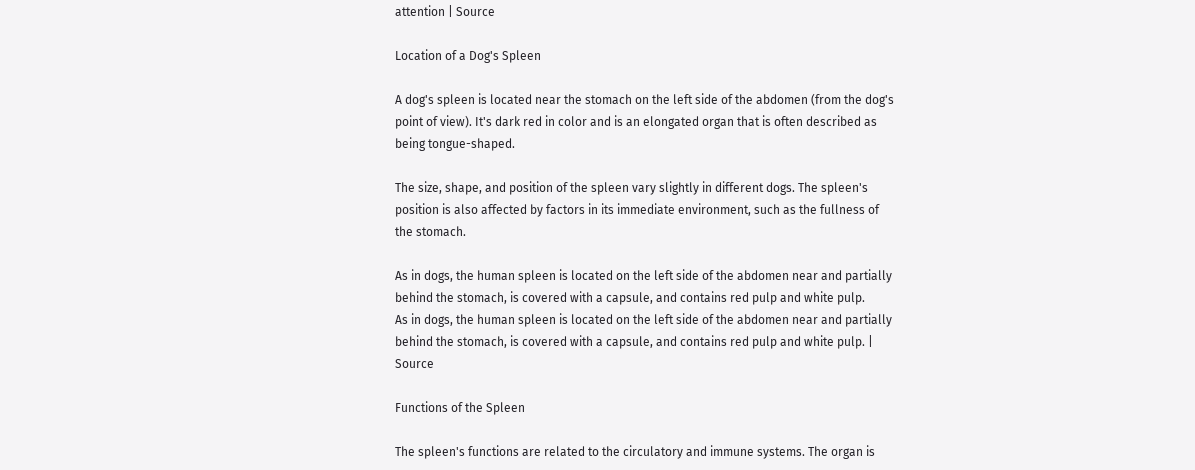attention | Source

Location of a Dog's Spleen

A dog's spleen is located near the stomach on the left side of the abdomen (from the dog's point of view). It's dark red in color and is an elongated organ that is often described as being tongue-shaped.

The size, shape, and position of the spleen vary slightly in different dogs. The spleen's position is also affected by factors in its immediate environment, such as the fullness of the stomach.

As in dogs, the human spleen is located on the left side of the abdomen near and partially behind the stomach, is covered with a capsule, and contains red pulp and white pulp.
As in dogs, the human spleen is located on the left side of the abdomen near and partially behind the stomach, is covered with a capsule, and contains red pulp and white pulp. | Source

Functions of the Spleen

The spleen's functions are related to the circulatory and immune systems. The organ is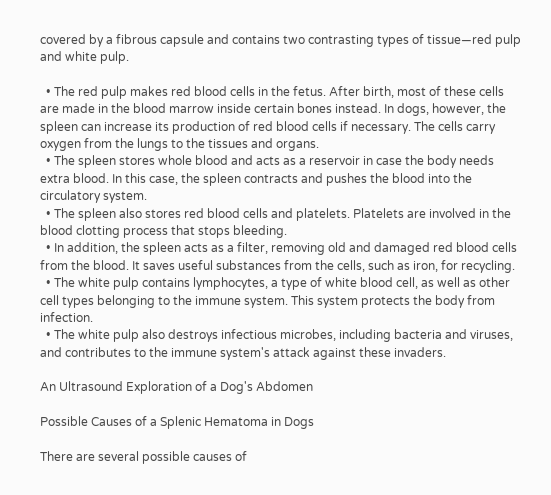covered by a fibrous capsule and contains two contrasting types of tissue—red pulp and white pulp.

  • The red pulp makes red blood cells in the fetus. After birth, most of these cells are made in the blood marrow inside certain bones instead. In dogs, however, the spleen can increase its production of red blood cells if necessary. The cells carry oxygen from the lungs to the tissues and organs.
  • The spleen stores whole blood and acts as a reservoir in case the body needs extra blood. In this case, the spleen contracts and pushes the blood into the circulatory system.
  • The spleen also stores red blood cells and platelets. Platelets are involved in the blood clotting process that stops bleeding.
  • In addition, the spleen acts as a filter, removing old and damaged red blood cells from the blood. It saves useful substances from the cells, such as iron, for recycling.
  • The white pulp contains lymphocytes, a type of white blood cell, as well as other cell types belonging to the immune system. This system protects the body from infection.
  • The white pulp also destroys infectious microbes, including bacteria and viruses, and contributes to the immune system's attack against these invaders.

An Ultrasound Exploration of a Dog's Abdomen

Possible Causes of a Splenic Hematoma in Dogs

There are several possible causes of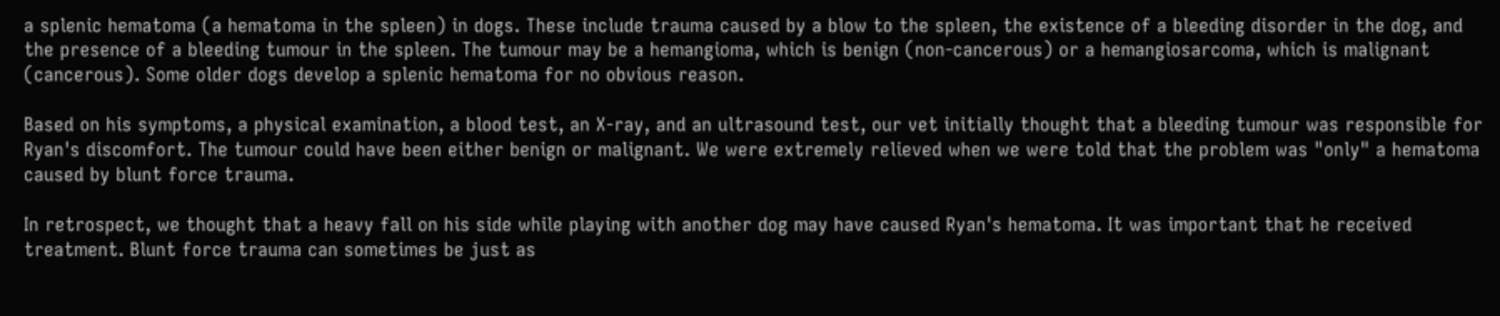a splenic hematoma (a hematoma in the spleen) in dogs. These include trauma caused by a blow to the spleen, the existence of a bleeding disorder in the dog, and the presence of a bleeding tumour in the spleen. The tumour may be a hemangioma, which is benign (non-cancerous) or a hemangiosarcoma, which is malignant (cancerous). Some older dogs develop a splenic hematoma for no obvious reason.

Based on his symptoms, a physical examination, a blood test, an X-ray, and an ultrasound test, our vet initially thought that a bleeding tumour was responsible for Ryan's discomfort. The tumour could have been either benign or malignant. We were extremely relieved when we were told that the problem was "only" a hematoma caused by blunt force trauma.

In retrospect, we thought that a heavy fall on his side while playing with another dog may have caused Ryan's hematoma. It was important that he received treatment. Blunt force trauma can sometimes be just as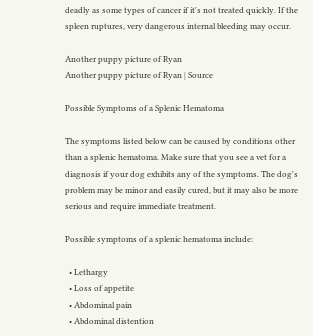deadly as some types of cancer if it's not treated quickly. If the spleen ruptures, very dangerous internal bleeding may occur.

Another puppy picture of Ryan
Another puppy picture of Ryan | Source

Possible Symptoms of a Splenic Hematoma

The symptoms listed below can be caused by conditions other than a splenic hematoma. Make sure that you see a vet for a diagnosis if your dog exhibits any of the symptoms. The dog's problem may be minor and easily cured, but it may also be more serious and require immediate treatment.

Possible symptoms of a splenic hematoma include:

  • Lethargy
  • Loss of appetite
  • Abdominal pain
  • Abdominal distention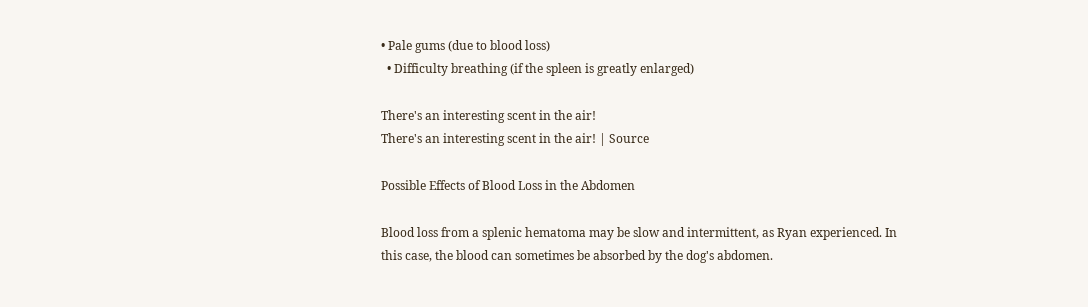• Pale gums (due to blood loss)
  • Difficulty breathing (if the spleen is greatly enlarged)

There's an interesting scent in the air!
There's an interesting scent in the air! | Source

Possible Effects of Blood Loss in the Abdomen

Blood loss from a splenic hematoma may be slow and intermittent, as Ryan experienced. In this case, the blood can sometimes be absorbed by the dog's abdomen.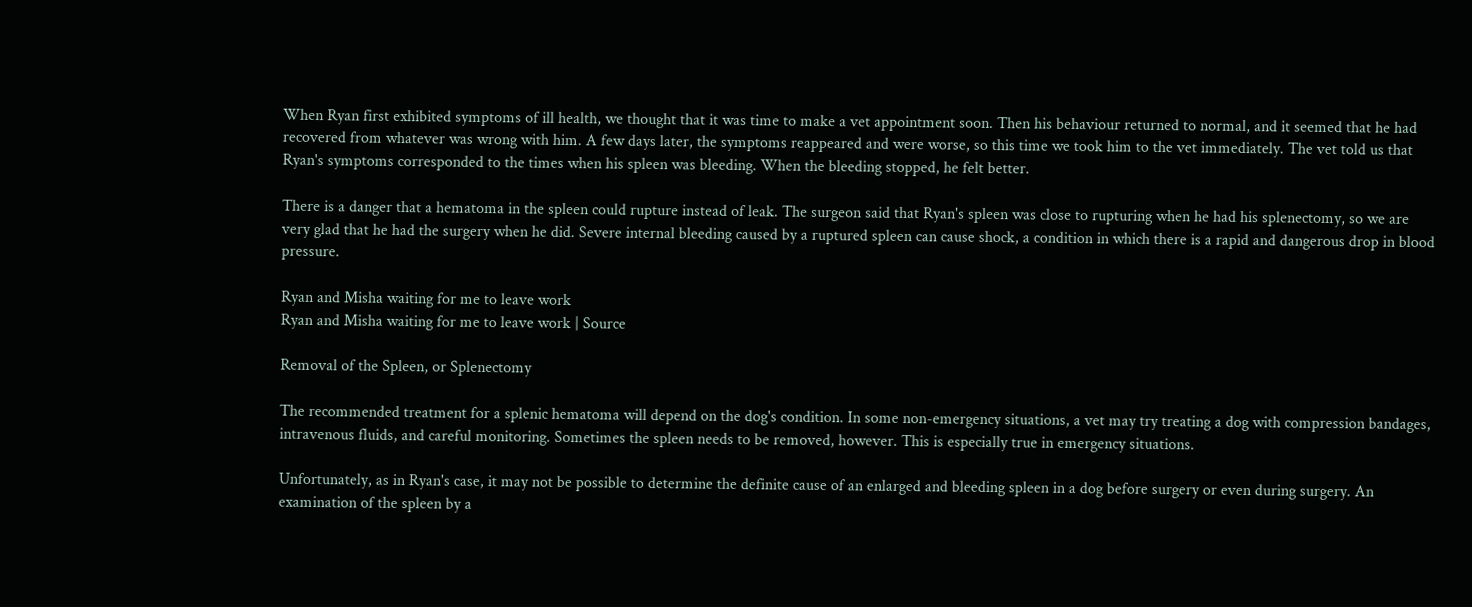When Ryan first exhibited symptoms of ill health, we thought that it was time to make a vet appointment soon. Then his behaviour returned to normal, and it seemed that he had recovered from whatever was wrong with him. A few days later, the symptoms reappeared and were worse, so this time we took him to the vet immediately. The vet told us that Ryan's symptoms corresponded to the times when his spleen was bleeding. When the bleeding stopped, he felt better.

There is a danger that a hematoma in the spleen could rupture instead of leak. The surgeon said that Ryan's spleen was close to rupturing when he had his splenectomy, so we are very glad that he had the surgery when he did. Severe internal bleeding caused by a ruptured spleen can cause shock, a condition in which there is a rapid and dangerous drop in blood pressure.

Ryan and Misha waiting for me to leave work
Ryan and Misha waiting for me to leave work | Source

Removal of the Spleen, or Splenectomy

The recommended treatment for a splenic hematoma will depend on the dog's condition. In some non-emergency situations, a vet may try treating a dog with compression bandages, intravenous fluids, and careful monitoring. Sometimes the spleen needs to be removed, however. This is especially true in emergency situations.

Unfortunately, as in Ryan's case, it may not be possible to determine the definite cause of an enlarged and bleeding spleen in a dog before surgery or even during surgery. An examination of the spleen by a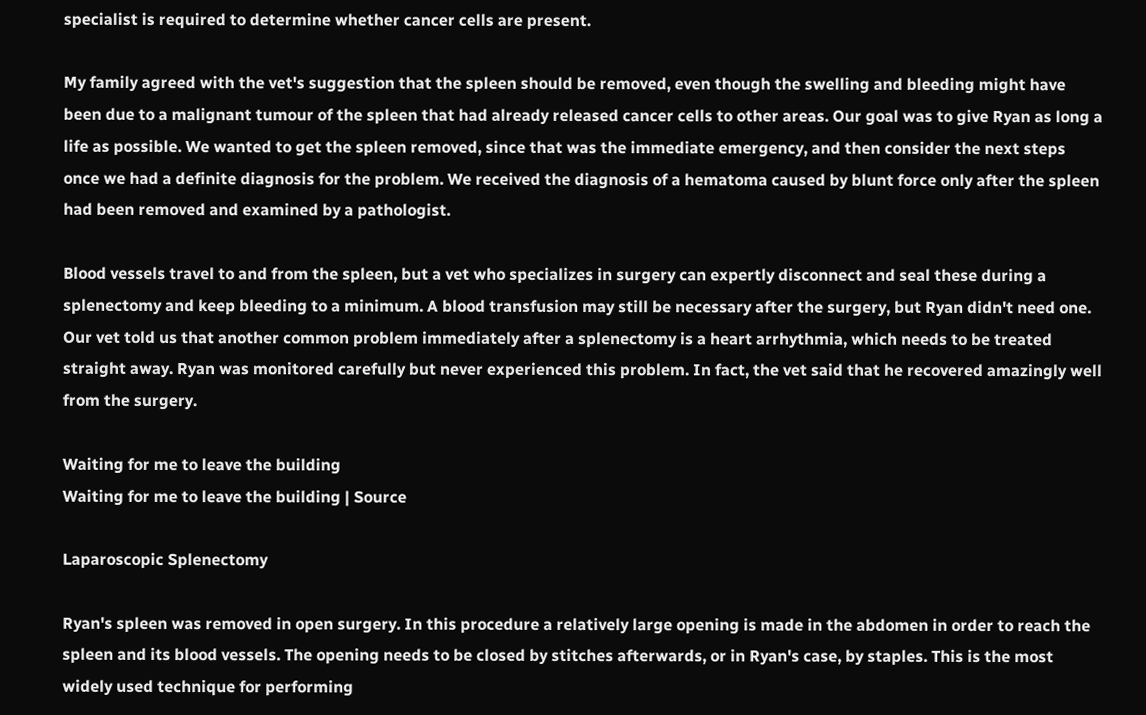specialist is required to determine whether cancer cells are present.

My family agreed with the vet's suggestion that the spleen should be removed, even though the swelling and bleeding might have been due to a malignant tumour of the spleen that had already released cancer cells to other areas. Our goal was to give Ryan as long a life as possible. We wanted to get the spleen removed, since that was the immediate emergency, and then consider the next steps once we had a definite diagnosis for the problem. We received the diagnosis of a hematoma caused by blunt force only after the spleen had been removed and examined by a pathologist.

Blood vessels travel to and from the spleen, but a vet who specializes in surgery can expertly disconnect and seal these during a splenectomy and keep bleeding to a minimum. A blood transfusion may still be necessary after the surgery, but Ryan didn't need one. Our vet told us that another common problem immediately after a splenectomy is a heart arrhythmia, which needs to be treated straight away. Ryan was monitored carefully but never experienced this problem. In fact, the vet said that he recovered amazingly well from the surgery.

Waiting for me to leave the building
Waiting for me to leave the building | Source

Laparoscopic Splenectomy

Ryan's spleen was removed in open surgery. In this procedure a relatively large opening is made in the abdomen in order to reach the spleen and its blood vessels. The opening needs to be closed by stitches afterwards, or in Ryan's case, by staples. This is the most widely used technique for performing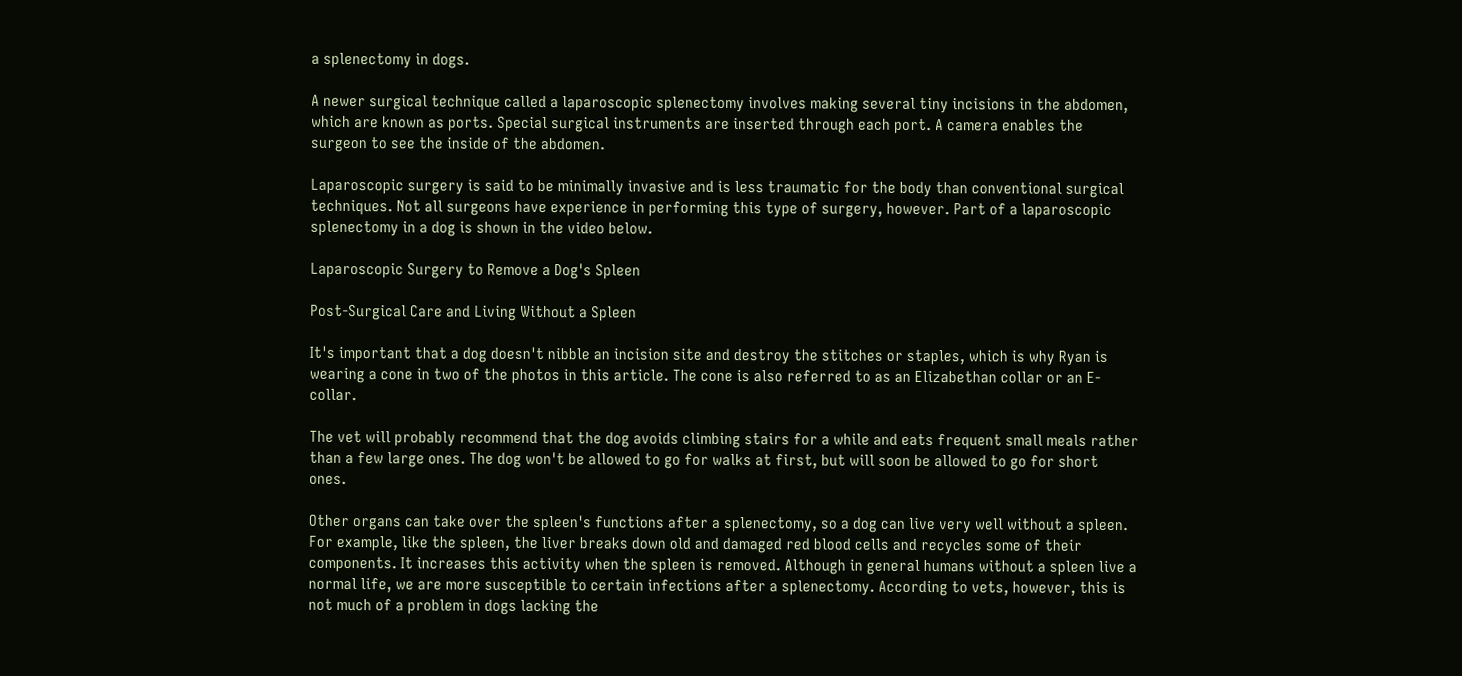a splenectomy in dogs.

A newer surgical technique called a laparoscopic splenectomy involves making several tiny incisions in the abdomen, which are known as ports. Special surgical instruments are inserted through each port. A camera enables the surgeon to see the inside of the abdomen.

Laparoscopic surgery is said to be minimally invasive and is less traumatic for the body than conventional surgical techniques. Not all surgeons have experience in performing this type of surgery, however. Part of a laparoscopic splenectomy in a dog is shown in the video below.

Laparoscopic Surgery to Remove a Dog's Spleen

Post-Surgical Care and Living Without a Spleen

It's important that a dog doesn't nibble an incision site and destroy the stitches or staples, which is why Ryan is wearing a cone in two of the photos in this article. The cone is also referred to as an Elizabethan collar or an E-collar.

The vet will probably recommend that the dog avoids climbing stairs for a while and eats frequent small meals rather than a few large ones. The dog won't be allowed to go for walks at first, but will soon be allowed to go for short ones.

Other organs can take over the spleen's functions after a splenectomy, so a dog can live very well without a spleen. For example, like the spleen, the liver breaks down old and damaged red blood cells and recycles some of their components. It increases this activity when the spleen is removed. Although in general humans without a spleen live a normal life, we are more susceptible to certain infections after a splenectomy. According to vets, however, this is not much of a problem in dogs lacking the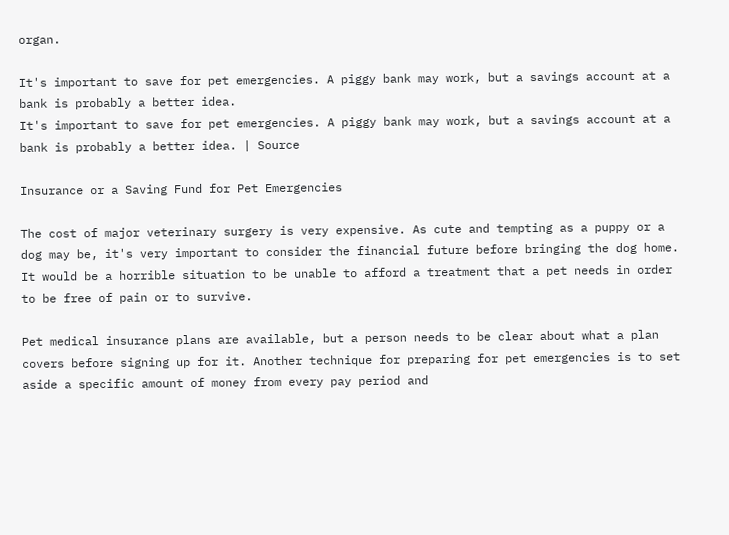organ.

It's important to save for pet emergencies. A piggy bank may work, but a savings account at a bank is probably a better idea.
It's important to save for pet emergencies. A piggy bank may work, but a savings account at a bank is probably a better idea. | Source

Insurance or a Saving Fund for Pet Emergencies

The cost of major veterinary surgery is very expensive. As cute and tempting as a puppy or a dog may be, it's very important to consider the financial future before bringing the dog home. It would be a horrible situation to be unable to afford a treatment that a pet needs in order to be free of pain or to survive.

Pet medical insurance plans are available, but a person needs to be clear about what a plan covers before signing up for it. Another technique for preparing for pet emergencies is to set aside a specific amount of money from every pay period and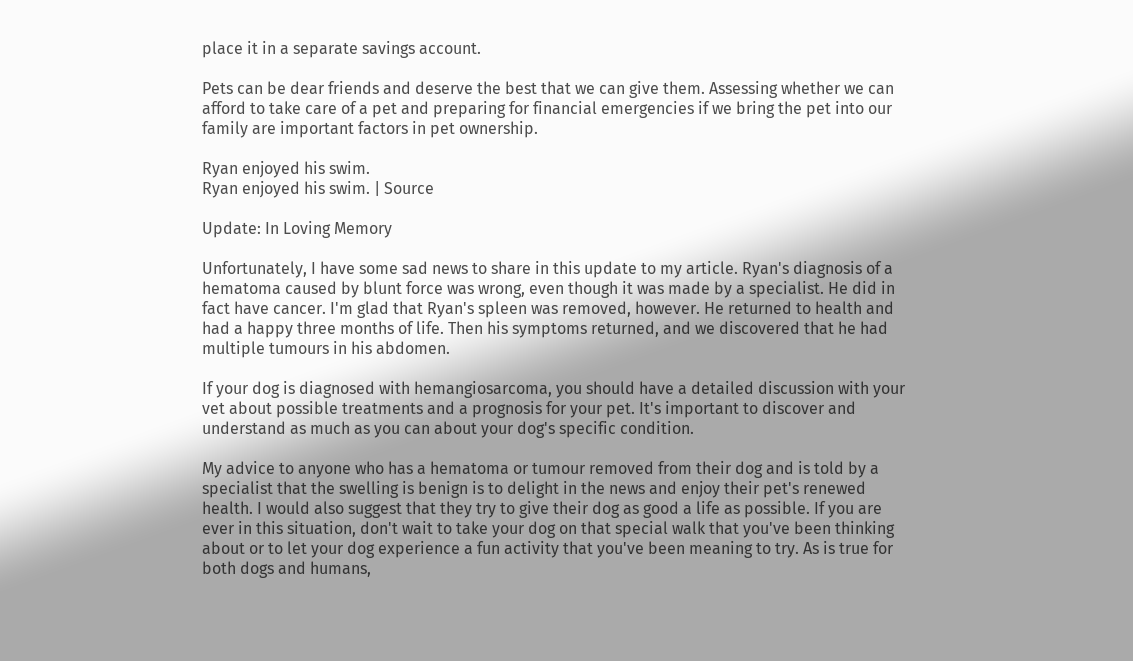place it in a separate savings account.

Pets can be dear friends and deserve the best that we can give them. Assessing whether we can afford to take care of a pet and preparing for financial emergencies if we bring the pet into our family are important factors in pet ownership.

Ryan enjoyed his swim.
Ryan enjoyed his swim. | Source

Update: In Loving Memory

Unfortunately, I have some sad news to share in this update to my article. Ryan's diagnosis of a hematoma caused by blunt force was wrong, even though it was made by a specialist. He did in fact have cancer. I'm glad that Ryan's spleen was removed, however. He returned to health and had a happy three months of life. Then his symptoms returned, and we discovered that he had multiple tumours in his abdomen.

If your dog is diagnosed with hemangiosarcoma, you should have a detailed discussion with your vet about possible treatments and a prognosis for your pet. It's important to discover and understand as much as you can about your dog's specific condition.

My advice to anyone who has a hematoma or tumour removed from their dog and is told by a specialist that the swelling is benign is to delight in the news and enjoy their pet's renewed health. I would also suggest that they try to give their dog as good a life as possible. If you are ever in this situation, don't wait to take your dog on that special walk that you've been thinking about or to let your dog experience a fun activity that you've been meaning to try. As is true for both dogs and humans,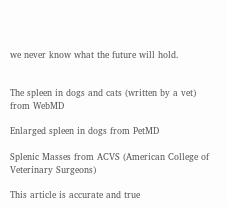we never know what the future will hold.


The spleen in dogs and cats (written by a vet) from WebMD

Enlarged spleen in dogs from PetMD

Splenic Masses from ACVS (American College of Veterinary Surgeons)

This article is accurate and true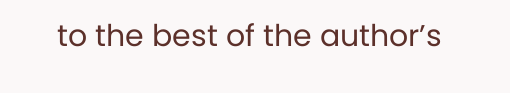to the best of the author’s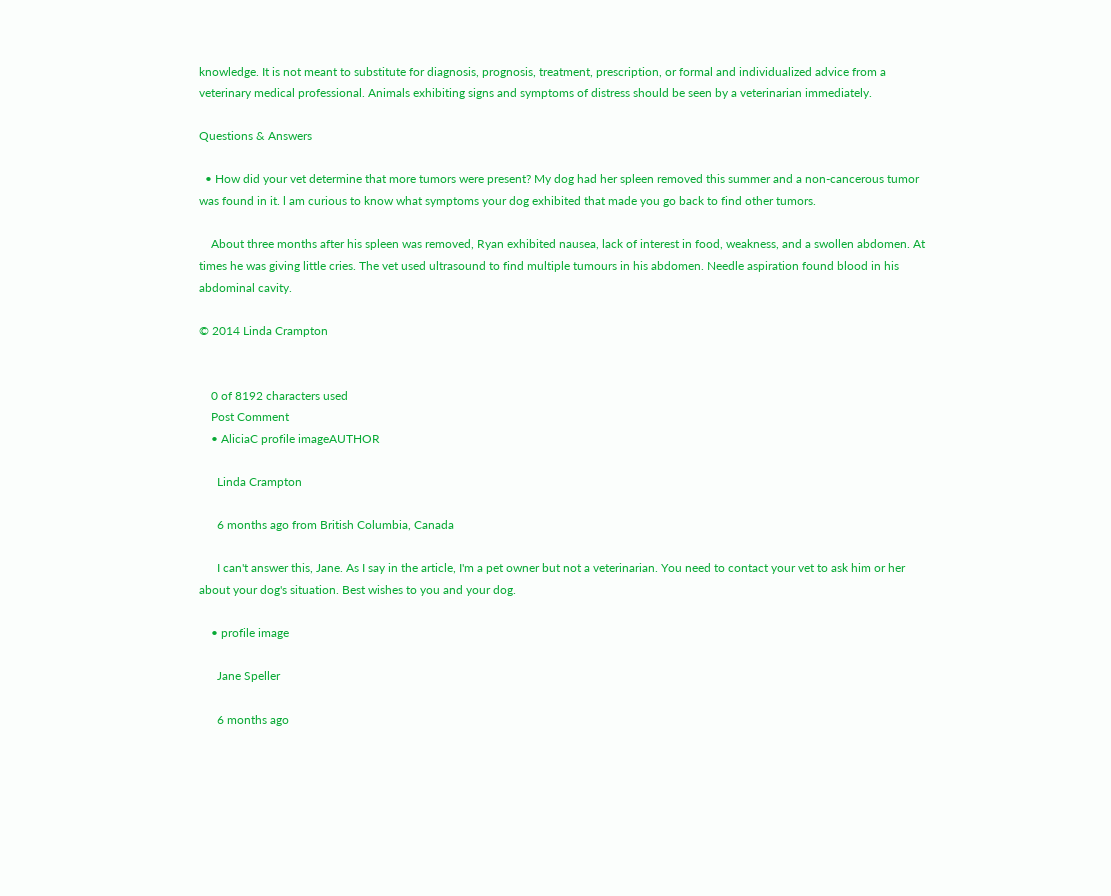knowledge. It is not meant to substitute for diagnosis, prognosis, treatment, prescription, or formal and individualized advice from a veterinary medical professional. Animals exhibiting signs and symptoms of distress should be seen by a veterinarian immediately.

Questions & Answers

  • How did your vet determine that more tumors were present? My dog had her spleen removed this summer and a non-cancerous tumor was found in it. l am curious to know what symptoms your dog exhibited that made you go back to find other tumors.

    About three months after his spleen was removed, Ryan exhibited nausea, lack of interest in food, weakness, and a swollen abdomen. At times he was giving little cries. The vet used ultrasound to find multiple tumours in his abdomen. Needle aspiration found blood in his abdominal cavity.

© 2014 Linda Crampton


    0 of 8192 characters used
    Post Comment
    • AliciaC profile imageAUTHOR

      Linda Crampton

      6 months ago from British Columbia, Canada

      I can't answer this, Jane. As I say in the article, I'm a pet owner but not a veterinarian. You need to contact your vet to ask him or her about your dog's situation. Best wishes to you and your dog.

    • profile image

      Jane Speller

      6 months ago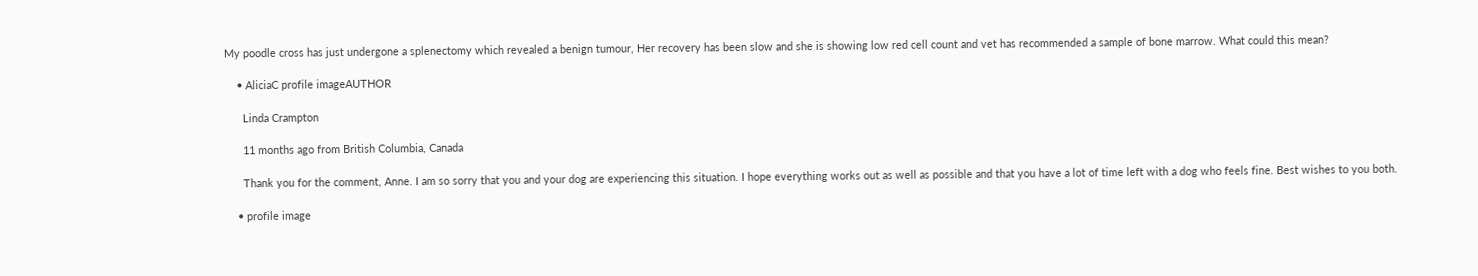My poodle cross has just undergone a splenectomy which revealed a benign tumour, Her recovery has been slow and she is showing low red cell count and vet has recommended a sample of bone marrow. What could this mean?

    • AliciaC profile imageAUTHOR

      Linda Crampton

      11 months ago from British Columbia, Canada

      Thank you for the comment, Anne. I am so sorry that you and your dog are experiencing this situation. I hope everything works out as well as possible and that you have a lot of time left with a dog who feels fine. Best wishes to you both.

    • profile image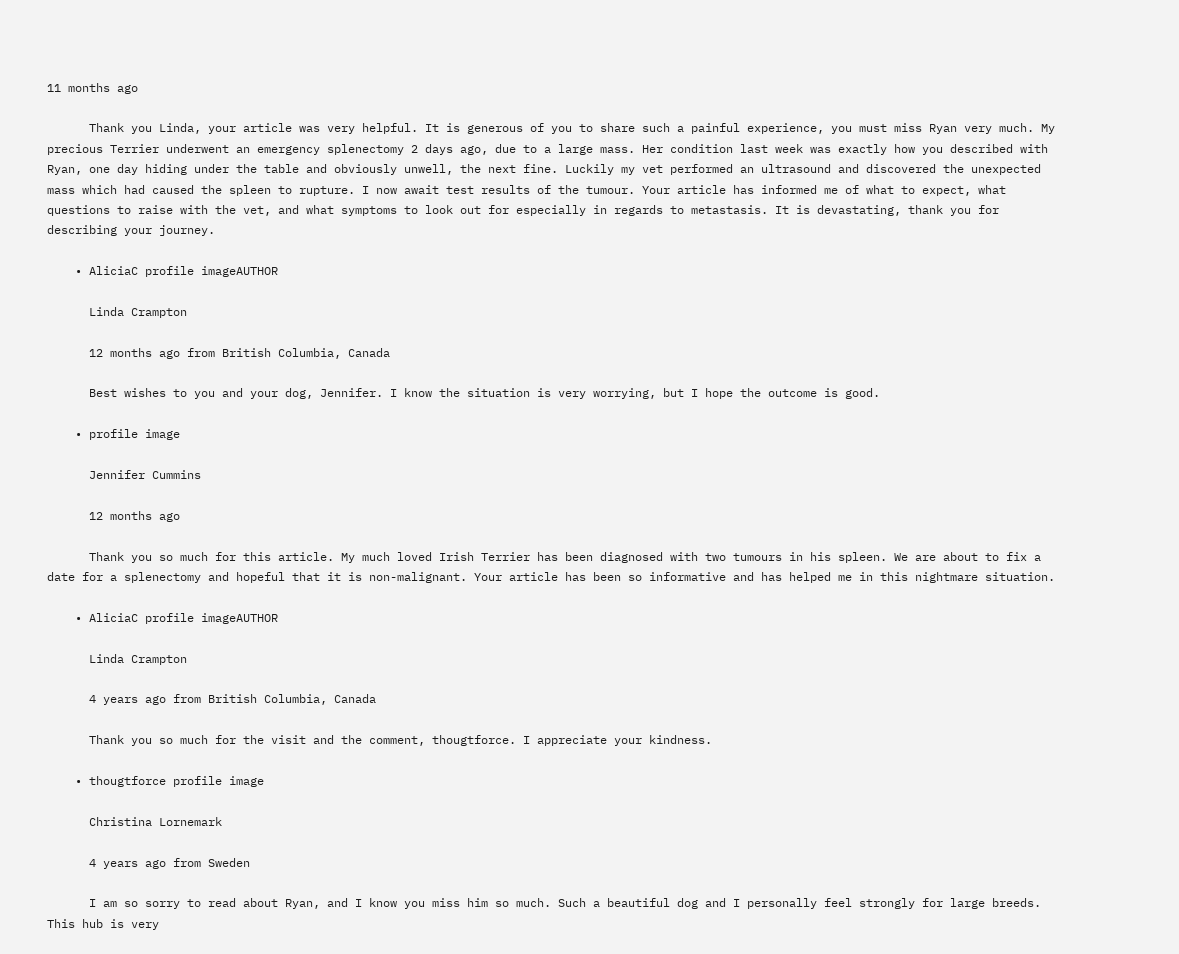11 months ago

      Thank you Linda, your article was very helpful. It is generous of you to share such a painful experience, you must miss Ryan very much. My precious Terrier underwent an emergency splenectomy 2 days ago, due to a large mass. Her condition last week was exactly how you described with Ryan, one day hiding under the table and obviously unwell, the next fine. Luckily my vet performed an ultrasound and discovered the unexpected mass which had caused the spleen to rupture. I now await test results of the tumour. Your article has informed me of what to expect, what questions to raise with the vet, and what symptoms to look out for especially in regards to metastasis. It is devastating, thank you for describing your journey.

    • AliciaC profile imageAUTHOR

      Linda Crampton

      12 months ago from British Columbia, Canada

      Best wishes to you and your dog, Jennifer. I know the situation is very worrying, but I hope the outcome is good.

    • profile image

      Jennifer Cummins

      12 months ago

      Thank you so much for this article. My much loved Irish Terrier has been diagnosed with two tumours in his spleen. We are about to fix a date for a splenectomy and hopeful that it is non-malignant. Your article has been so informative and has helped me in this nightmare situation.

    • AliciaC profile imageAUTHOR

      Linda Crampton

      4 years ago from British Columbia, Canada

      Thank you so much for the visit and the comment, thougtforce. I appreciate your kindness.

    • thougtforce profile image

      Christina Lornemark

      4 years ago from Sweden

      I am so sorry to read about Ryan, and I know you miss him so much. Such a beautiful dog and I personally feel strongly for large breeds. This hub is very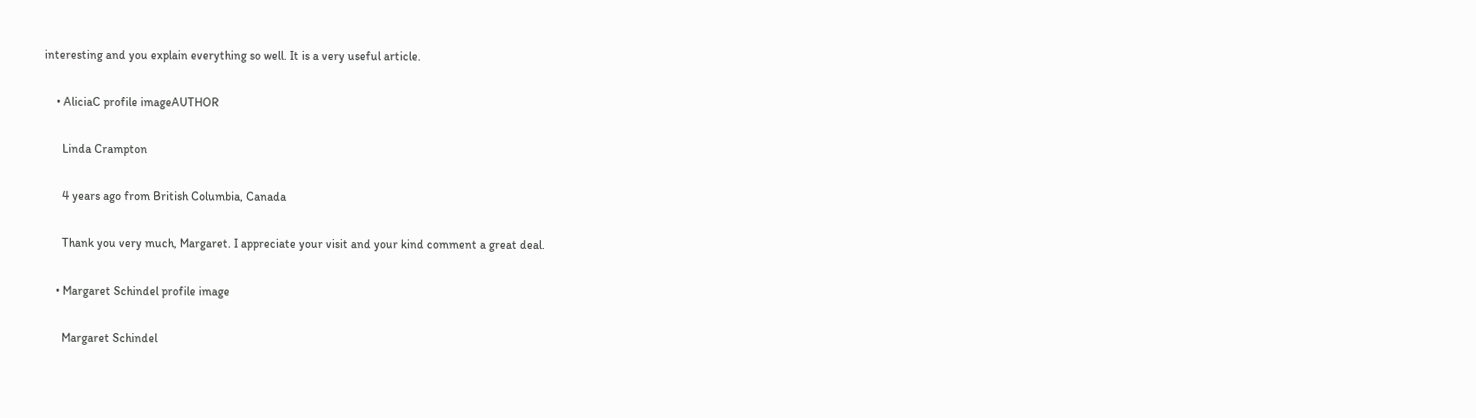interesting and you explain everything so well. It is a very useful article.

    • AliciaC profile imageAUTHOR

      Linda Crampton

      4 years ago from British Columbia, Canada

      Thank you very much, Margaret. I appreciate your visit and your kind comment a great deal.

    • Margaret Schindel profile image

      Margaret Schindel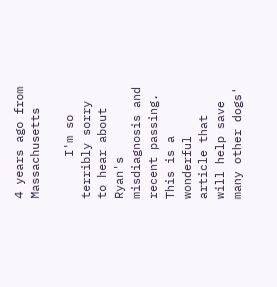4 years ago from Massachusetts

      I'm so terribly sorry to hear about Ryan's misdiagnosis and recent passing. This is a wonderful article that will help save many other dogs'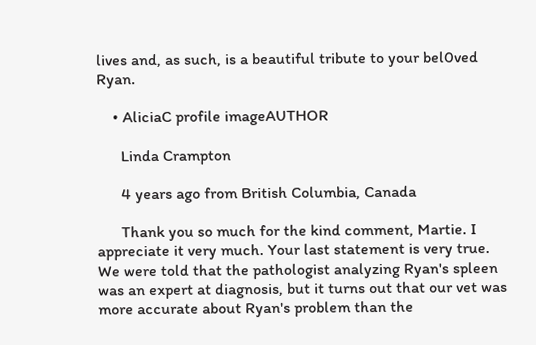lives and, as such, is a beautiful tribute to your bel0ved Ryan.

    • AliciaC profile imageAUTHOR

      Linda Crampton

      4 years ago from British Columbia, Canada

      Thank you so much for the kind comment, Martie. I appreciate it very much. Your last statement is very true. We were told that the pathologist analyzing Ryan's spleen was an expert at diagnosis, but it turns out that our vet was more accurate about Ryan's problem than the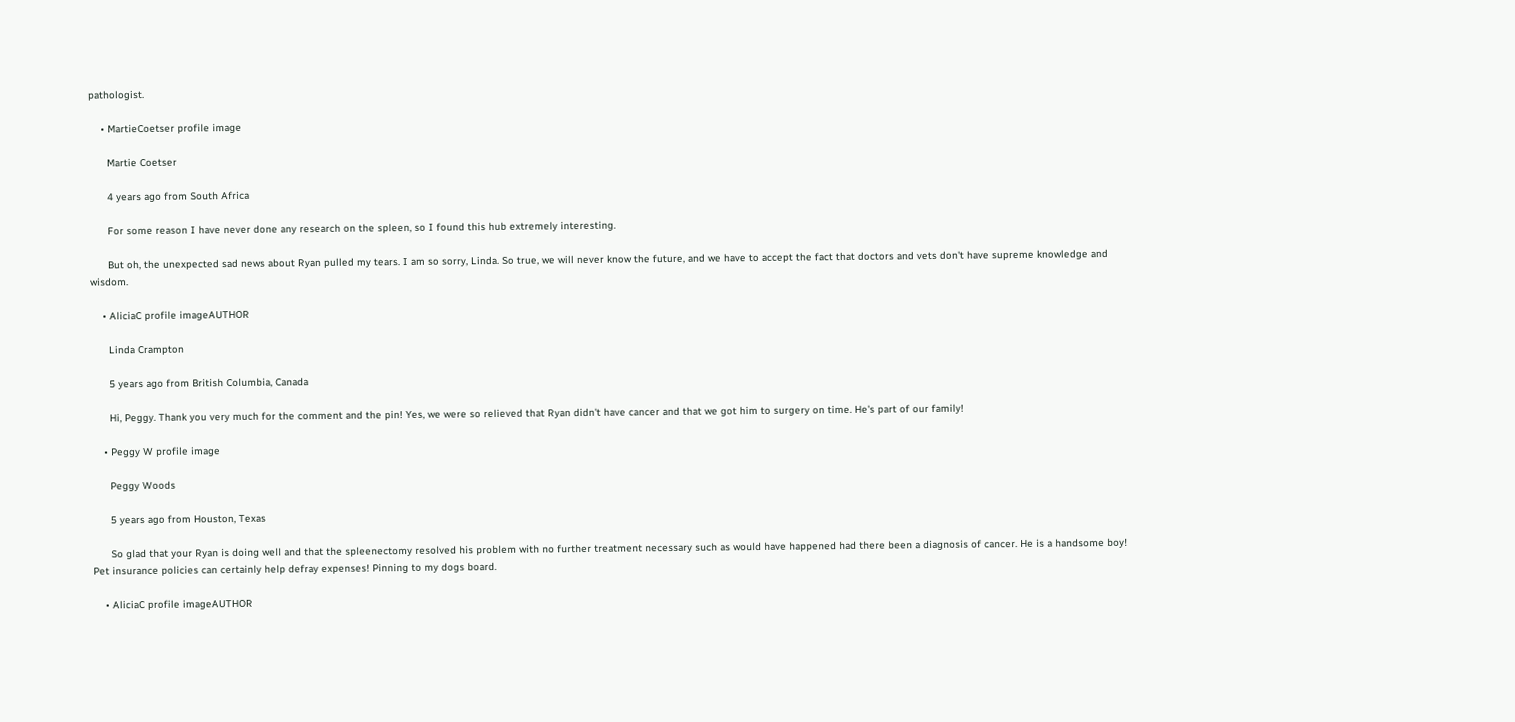pathologist.

    • MartieCoetser profile image

      Martie Coetser

      4 years ago from South Africa

      For some reason I have never done any research on the spleen, so I found this hub extremely interesting.

      But oh, the unexpected sad news about Ryan pulled my tears. I am so sorry, Linda. So true, we will never know the future, and we have to accept the fact that doctors and vets don't have supreme knowledge and wisdom.

    • AliciaC profile imageAUTHOR

      Linda Crampton

      5 years ago from British Columbia, Canada

      Hi, Peggy. Thank you very much for the comment and the pin! Yes, we were so relieved that Ryan didn't have cancer and that we got him to surgery on time. He's part of our family!

    • Peggy W profile image

      Peggy Woods

      5 years ago from Houston, Texas

      So glad that your Ryan is doing well and that the spleenectomy resolved his problem with no further treatment necessary such as would have happened had there been a diagnosis of cancer. He is a handsome boy! Pet insurance policies can certainly help defray expenses! Pinning to my dogs board.

    • AliciaC profile imageAUTHOR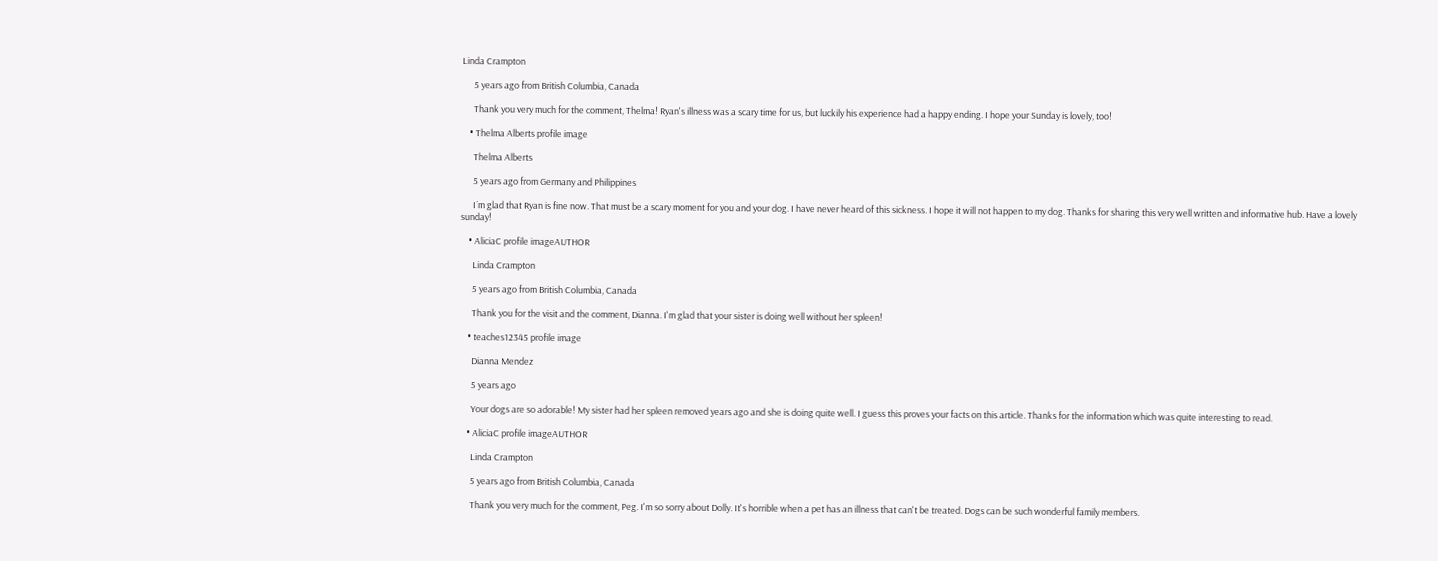Linda Crampton

      5 years ago from British Columbia, Canada

      Thank you very much for the comment, Thelma! Ryan's illness was a scary time for us, but luckily his experience had a happy ending. I hope your Sunday is lovely, too!

    • Thelma Alberts profile image

      Thelma Alberts

      5 years ago from Germany and Philippines

      I´m glad that Ryan is fine now. That must be a scary moment for you and your dog. I have never heard of this sickness. I hope it will not happen to my dog. Thanks for sharing this very well written and informative hub. Have a lovely sunday!

    • AliciaC profile imageAUTHOR

      Linda Crampton

      5 years ago from British Columbia, Canada

      Thank you for the visit and the comment, Dianna. I'm glad that your sister is doing well without her spleen!

    • teaches12345 profile image

      Dianna Mendez

      5 years ago

      Your dogs are so adorable! My sister had her spleen removed years ago and she is doing quite well. I guess this proves your facts on this article. Thanks for the information which was quite interesting to read.

    • AliciaC profile imageAUTHOR

      Linda Crampton

      5 years ago from British Columbia, Canada

      Thank you very much for the comment, Peg. I'm so sorry about Dolly. It's horrible when a pet has an illness that can't be treated. Dogs can be such wonderful family members.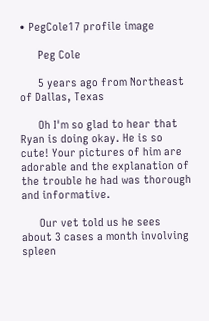• PegCole17 profile image

      Peg Cole

      5 years ago from Northeast of Dallas, Texas

      Oh I'm so glad to hear that Ryan is doing okay. He is so cute! Your pictures of him are adorable and the explanation of the trouble he had was thorough and informative.

      Our vet told us he sees about 3 cases a month involving spleen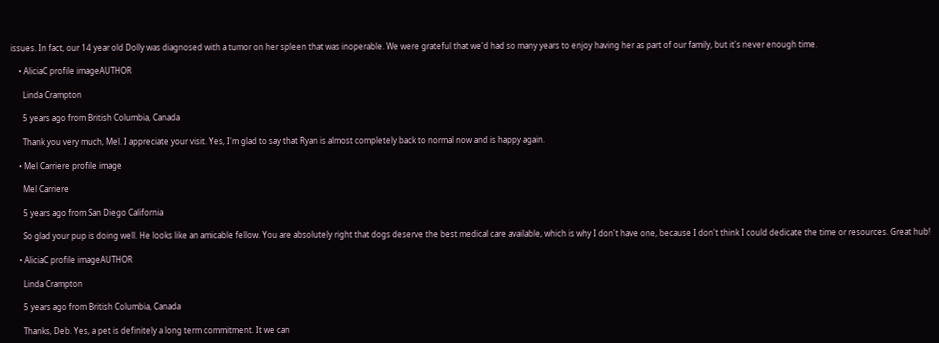issues. In fact, our 14 year old Dolly was diagnosed with a tumor on her spleen that was inoperable. We were grateful that we'd had so many years to enjoy having her as part of our family, but it's never enough time.

    • AliciaC profile imageAUTHOR

      Linda Crampton

      5 years ago from British Columbia, Canada

      Thank you very much, Mel. I appreciate your visit. Yes, I'm glad to say that Ryan is almost completely back to normal now and is happy again.

    • Mel Carriere profile image

      Mel Carriere

      5 years ago from San Diego California

      So glad your pup is doing well. He looks like an amicable fellow. You are absolutely right that dogs deserve the best medical care available, which is why I don't have one, because I don't think I could dedicate the time or resources. Great hub!

    • AliciaC profile imageAUTHOR

      Linda Crampton

      5 years ago from British Columbia, Canada

      Thanks, Deb. Yes, a pet is definitely a long term commitment. It we can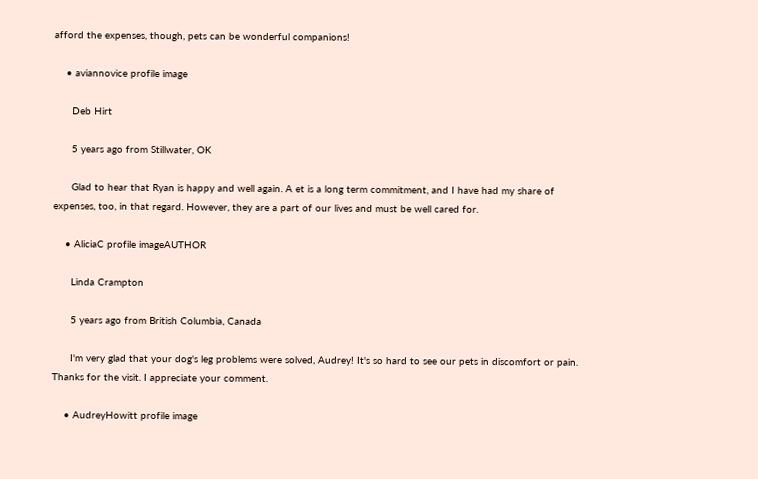afford the expenses, though, pets can be wonderful companions!

    • aviannovice profile image

      Deb Hirt

      5 years ago from Stillwater, OK

      Glad to hear that Ryan is happy and well again. A et is a long term commitment, and I have had my share of expenses, too, in that regard. However, they are a part of our lives and must be well cared for.

    • AliciaC profile imageAUTHOR

      Linda Crampton

      5 years ago from British Columbia, Canada

      I'm very glad that your dog's leg problems were solved, Audrey! It's so hard to see our pets in discomfort or pain. Thanks for the visit. I appreciate your comment.

    • AudreyHowitt profile image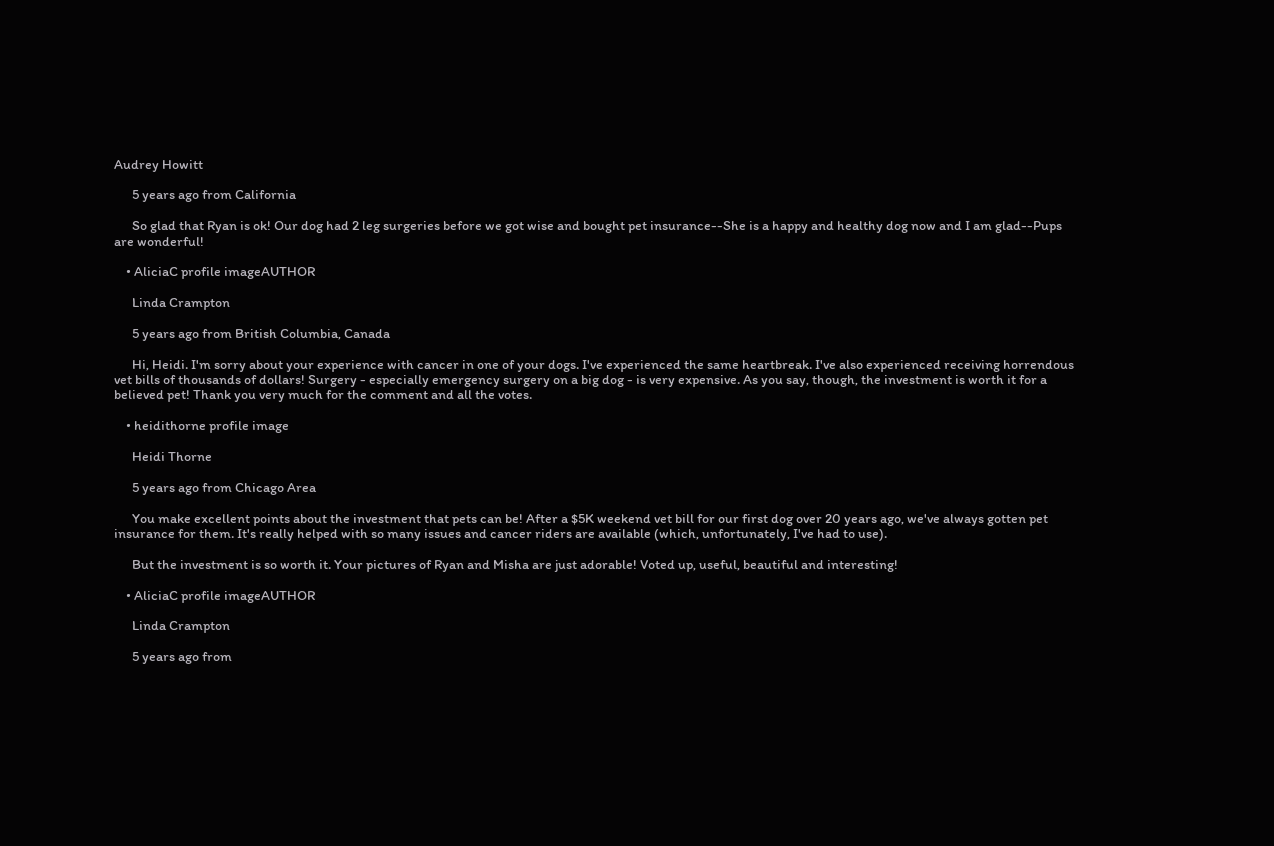Audrey Howitt

      5 years ago from California

      So glad that Ryan is ok! Our dog had 2 leg surgeries before we got wise and bought pet insurance--She is a happy and healthy dog now and I am glad--Pups are wonderful!

    • AliciaC profile imageAUTHOR

      Linda Crampton

      5 years ago from British Columbia, Canada

      Hi, Heidi. I'm sorry about your experience with cancer in one of your dogs. I've experienced the same heartbreak. I've also experienced receiving horrendous vet bills of thousands of dollars! Surgery - especially emergency surgery on a big dog - is very expensive. As you say, though, the investment is worth it for a believed pet! Thank you very much for the comment and all the votes.

    • heidithorne profile image

      Heidi Thorne

      5 years ago from Chicago Area

      You make excellent points about the investment that pets can be! After a $5K weekend vet bill for our first dog over 20 years ago, we've always gotten pet insurance for them. It's really helped with so many issues and cancer riders are available (which, unfortunately, I've had to use).

      But the investment is so worth it. Your pictures of Ryan and Misha are just adorable! Voted up, useful, beautiful and interesting!

    • AliciaC profile imageAUTHOR

      Linda Crampton

      5 years ago from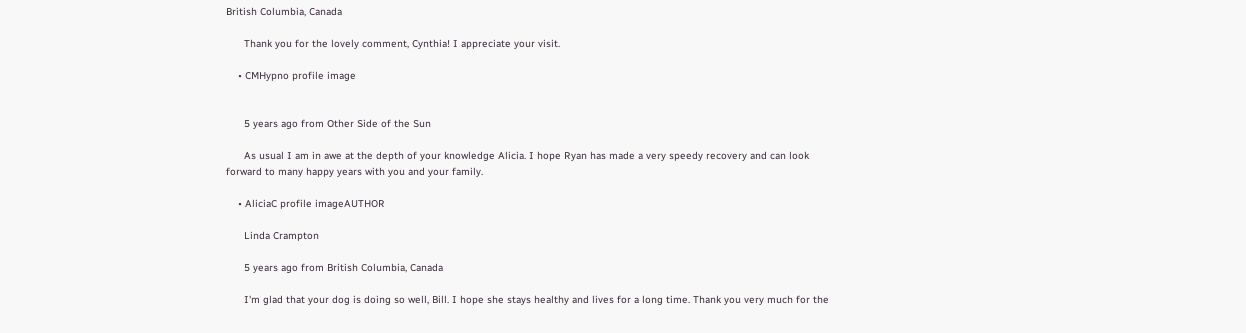British Columbia, Canada

      Thank you for the lovely comment, Cynthia! I appreciate your visit.

    • CMHypno profile image


      5 years ago from Other Side of the Sun

      As usual I am in awe at the depth of your knowledge Alicia. I hope Ryan has made a very speedy recovery and can look forward to many happy years with you and your family.

    • AliciaC profile imageAUTHOR

      Linda Crampton

      5 years ago from British Columbia, Canada

      I'm glad that your dog is doing so well, Bill. I hope she stays healthy and lives for a long time. Thank you very much for the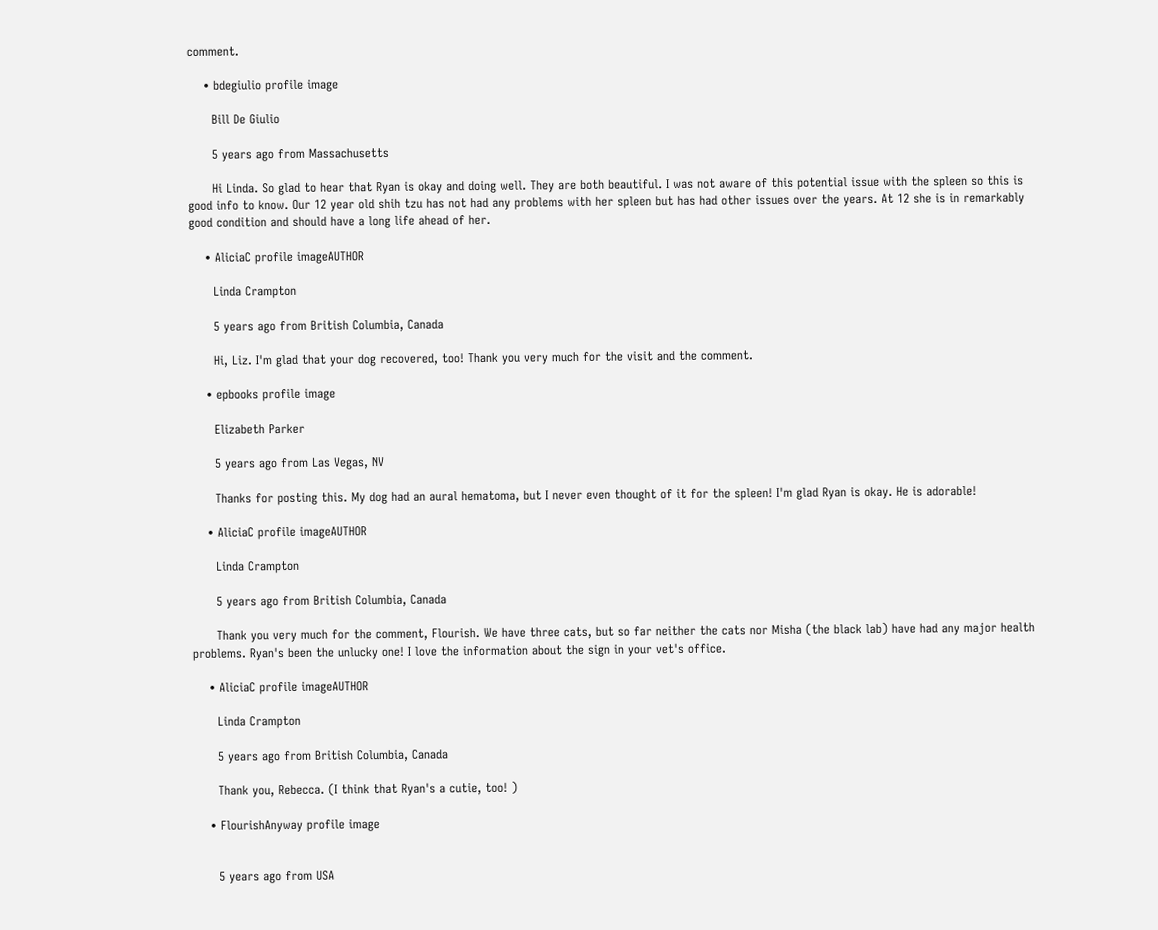comment.

    • bdegiulio profile image

      Bill De Giulio

      5 years ago from Massachusetts

      Hi Linda. So glad to hear that Ryan is okay and doing well. They are both beautiful. I was not aware of this potential issue with the spleen so this is good info to know. Our 12 year old shih tzu has not had any problems with her spleen but has had other issues over the years. At 12 she is in remarkably good condition and should have a long life ahead of her.

    • AliciaC profile imageAUTHOR

      Linda Crampton

      5 years ago from British Columbia, Canada

      Hi, Liz. I'm glad that your dog recovered, too! Thank you very much for the visit and the comment.

    • epbooks profile image

      Elizabeth Parker

      5 years ago from Las Vegas, NV

      Thanks for posting this. My dog had an aural hematoma, but I never even thought of it for the spleen! I'm glad Ryan is okay. He is adorable!

    • AliciaC profile imageAUTHOR

      Linda Crampton

      5 years ago from British Columbia, Canada

      Thank you very much for the comment, Flourish. We have three cats, but so far neither the cats nor Misha (the black lab) have had any major health problems. Ryan's been the unlucky one! I love the information about the sign in your vet's office.

    • AliciaC profile imageAUTHOR

      Linda Crampton

      5 years ago from British Columbia, Canada

      Thank you, Rebecca. (I think that Ryan's a cutie, too! )

    • FlourishAnyway profile image


      5 years ago from USA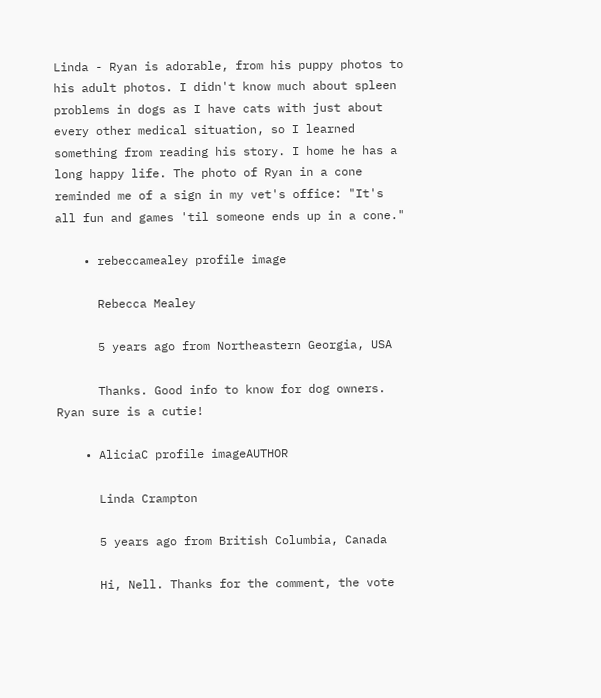Linda - Ryan is adorable, from his puppy photos to his adult photos. I didn't know much about spleen problems in dogs as I have cats with just about every other medical situation, so I learned something from reading his story. I home he has a long happy life. The photo of Ryan in a cone reminded me of a sign in my vet's office: "It's all fun and games 'til someone ends up in a cone."

    • rebeccamealey profile image

      Rebecca Mealey

      5 years ago from Northeastern Georgia, USA

      Thanks. Good info to know for dog owners. Ryan sure is a cutie!

    • AliciaC profile imageAUTHOR

      Linda Crampton

      5 years ago from British Columbia, Canada

      Hi, Nell. Thanks for the comment, the vote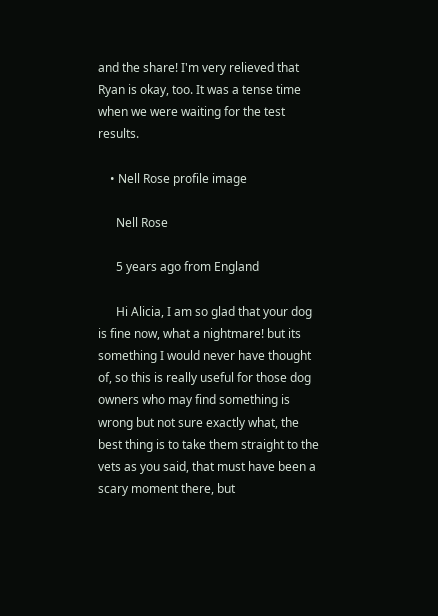and the share! I'm very relieved that Ryan is okay, too. It was a tense time when we were waiting for the test results.

    • Nell Rose profile image

      Nell Rose

      5 years ago from England

      Hi Alicia, I am so glad that your dog is fine now, what a nightmare! but its something I would never have thought of, so this is really useful for those dog owners who may find something is wrong but not sure exactly what, the best thing is to take them straight to the vets as you said, that must have been a scary moment there, but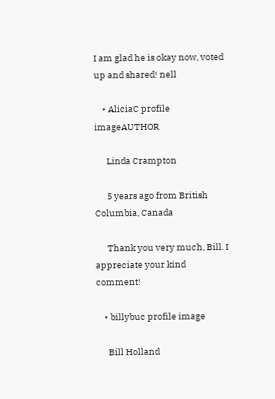I am glad he is okay now, voted up and shared! nell

    • AliciaC profile imageAUTHOR

      Linda Crampton

      5 years ago from British Columbia, Canada

      Thank you very much, Bill. I appreciate your kind comment!

    • billybuc profile image

      Bill Holland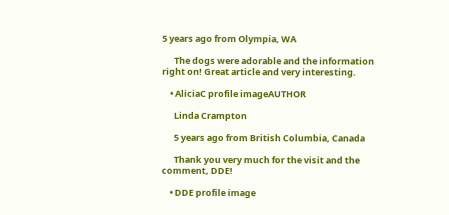5 years ago from Olympia, WA

      The dogs were adorable and the information right on! Great article and very interesting.

    • AliciaC profile imageAUTHOR

      Linda Crampton

      5 years ago from British Columbia, Canada

      Thank you very much for the visit and the comment, DDE!

    • DDE profile image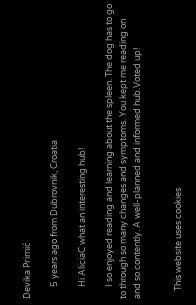Devika Primić

      5 years ago from Dubrovnik, Croatia

      Hi AliciaC what an interesting hub!

      I so enjoyed reading and learning about the spleen. The dog has to go to through so many changes and symptoms. You kept me reading on and so contently. A well-planned and informed hub.Voted up!


    This website uses cookies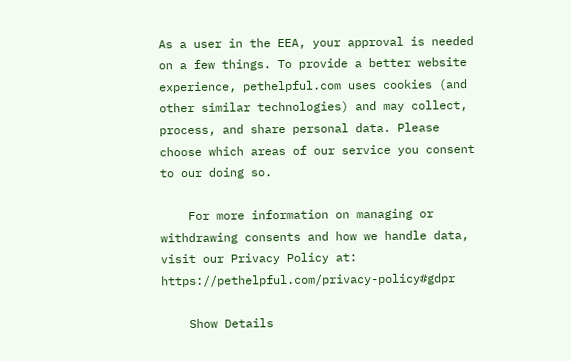As a user in the EEA, your approval is needed on a few things. To provide a better website experience, pethelpful.com uses cookies (and other similar technologies) and may collect, process, and share personal data. Please choose which areas of our service you consent to our doing so.

    For more information on managing or withdrawing consents and how we handle data, visit our Privacy Policy at: https://pethelpful.com/privacy-policy#gdpr

    Show Details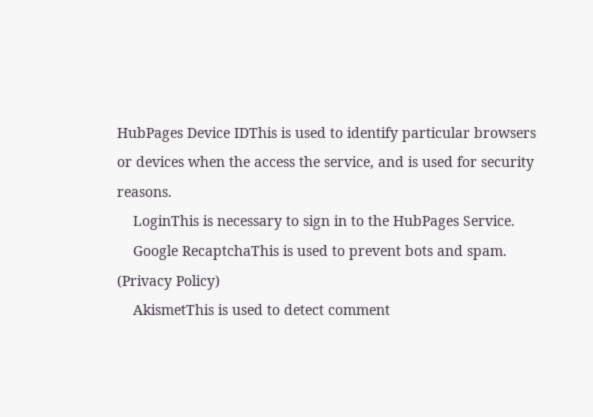HubPages Device IDThis is used to identify particular browsers or devices when the access the service, and is used for security reasons.
    LoginThis is necessary to sign in to the HubPages Service.
    Google RecaptchaThis is used to prevent bots and spam. (Privacy Policy)
    AkismetThis is used to detect comment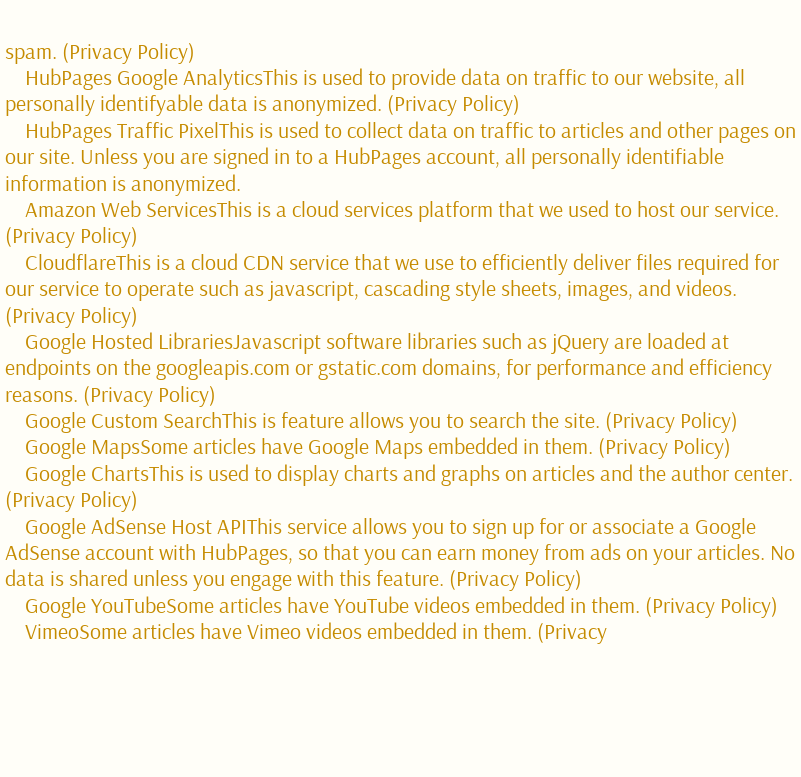spam. (Privacy Policy)
    HubPages Google AnalyticsThis is used to provide data on traffic to our website, all personally identifyable data is anonymized. (Privacy Policy)
    HubPages Traffic PixelThis is used to collect data on traffic to articles and other pages on our site. Unless you are signed in to a HubPages account, all personally identifiable information is anonymized.
    Amazon Web ServicesThis is a cloud services platform that we used to host our service. (Privacy Policy)
    CloudflareThis is a cloud CDN service that we use to efficiently deliver files required for our service to operate such as javascript, cascading style sheets, images, and videos. (Privacy Policy)
    Google Hosted LibrariesJavascript software libraries such as jQuery are loaded at endpoints on the googleapis.com or gstatic.com domains, for performance and efficiency reasons. (Privacy Policy)
    Google Custom SearchThis is feature allows you to search the site. (Privacy Policy)
    Google MapsSome articles have Google Maps embedded in them. (Privacy Policy)
    Google ChartsThis is used to display charts and graphs on articles and the author center. (Privacy Policy)
    Google AdSense Host APIThis service allows you to sign up for or associate a Google AdSense account with HubPages, so that you can earn money from ads on your articles. No data is shared unless you engage with this feature. (Privacy Policy)
    Google YouTubeSome articles have YouTube videos embedded in them. (Privacy Policy)
    VimeoSome articles have Vimeo videos embedded in them. (Privacy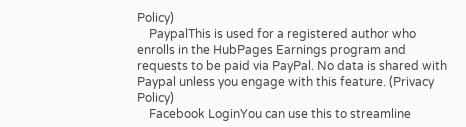Policy)
    PaypalThis is used for a registered author who enrolls in the HubPages Earnings program and requests to be paid via PayPal. No data is shared with Paypal unless you engage with this feature. (Privacy Policy)
    Facebook LoginYou can use this to streamline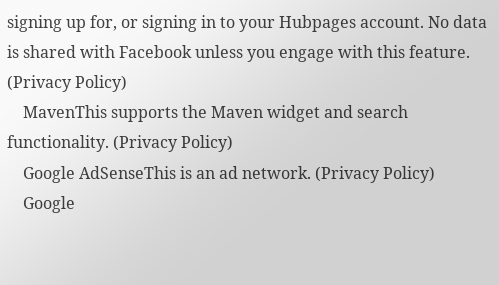signing up for, or signing in to your Hubpages account. No data is shared with Facebook unless you engage with this feature. (Privacy Policy)
    MavenThis supports the Maven widget and search functionality. (Privacy Policy)
    Google AdSenseThis is an ad network. (Privacy Policy)
    Google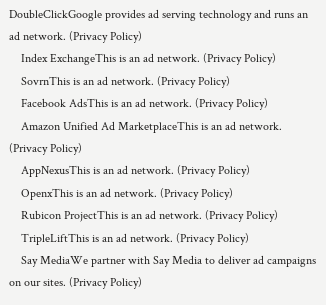DoubleClickGoogle provides ad serving technology and runs an ad network. (Privacy Policy)
    Index ExchangeThis is an ad network. (Privacy Policy)
    SovrnThis is an ad network. (Privacy Policy)
    Facebook AdsThis is an ad network. (Privacy Policy)
    Amazon Unified Ad MarketplaceThis is an ad network. (Privacy Policy)
    AppNexusThis is an ad network. (Privacy Policy)
    OpenxThis is an ad network. (Privacy Policy)
    Rubicon ProjectThis is an ad network. (Privacy Policy)
    TripleLiftThis is an ad network. (Privacy Policy)
    Say MediaWe partner with Say Media to deliver ad campaigns on our sites. (Privacy Policy)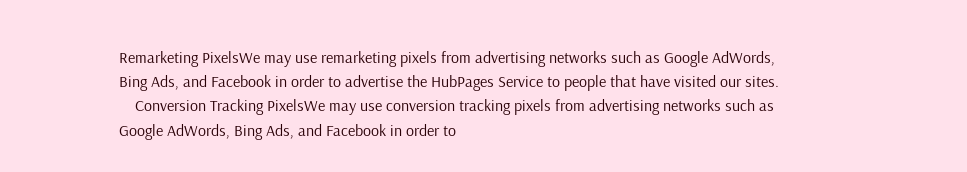Remarketing PixelsWe may use remarketing pixels from advertising networks such as Google AdWords, Bing Ads, and Facebook in order to advertise the HubPages Service to people that have visited our sites.
    Conversion Tracking PixelsWe may use conversion tracking pixels from advertising networks such as Google AdWords, Bing Ads, and Facebook in order to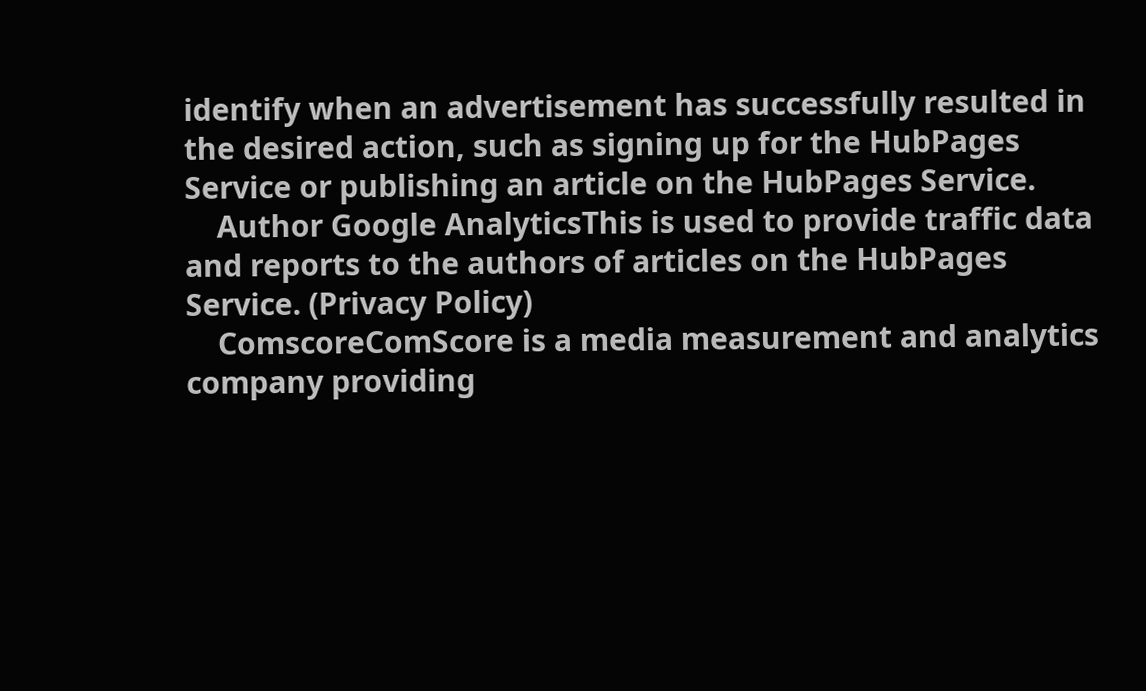identify when an advertisement has successfully resulted in the desired action, such as signing up for the HubPages Service or publishing an article on the HubPages Service.
    Author Google AnalyticsThis is used to provide traffic data and reports to the authors of articles on the HubPages Service. (Privacy Policy)
    ComscoreComScore is a media measurement and analytics company providing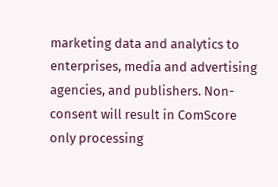marketing data and analytics to enterprises, media and advertising agencies, and publishers. Non-consent will result in ComScore only processing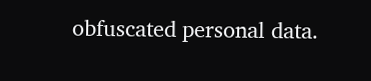obfuscated personal data.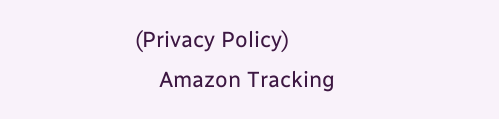(Privacy Policy)
    Amazon Tracking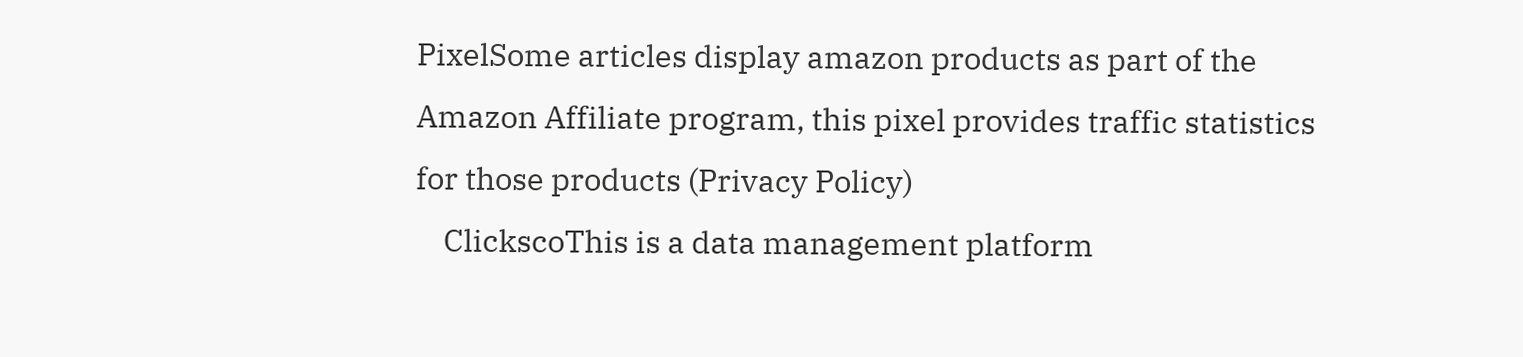PixelSome articles display amazon products as part of the Amazon Affiliate program, this pixel provides traffic statistics for those products (Privacy Policy)
    ClickscoThis is a data management platform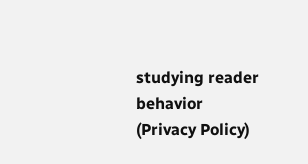studying reader behavior (Privacy Policy)